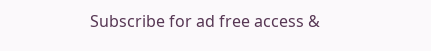Subscribe for ad free access &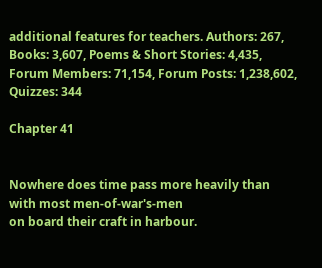additional features for teachers. Authors: 267, Books: 3,607, Poems & Short Stories: 4,435, Forum Members: 71,154, Forum Posts: 1,238,602, Quizzes: 344

Chapter 41


Nowhere does time pass more heavily than with most men-of-war's-men
on board their craft in harbour.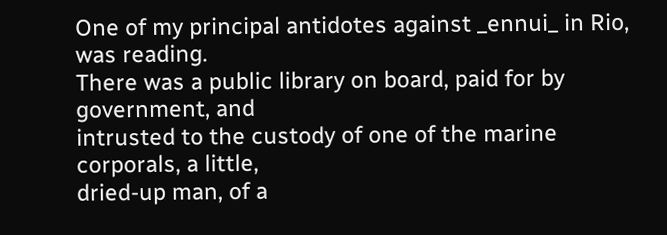One of my principal antidotes against _ennui_ in Rio, was reading.
There was a public library on board, paid for by government, and
intrusted to the custody of one of the marine corporals, a little,
dried-up man, of a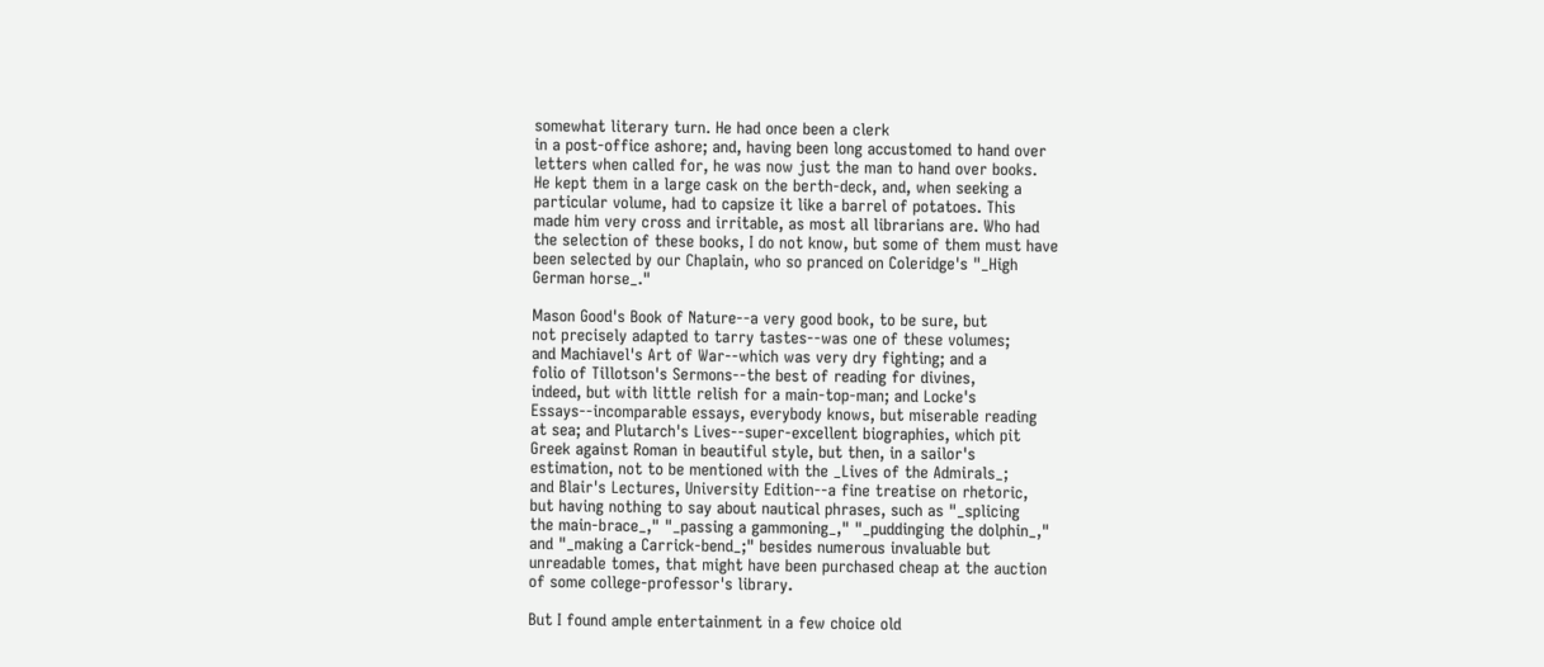somewhat literary turn. He had once been a clerk
in a post-office ashore; and, having been long accustomed to hand over
letters when called for, he was now just the man to hand over books.
He kept them in a large cask on the berth-deck, and, when seeking a
particular volume, had to capsize it like a barrel of potatoes. This
made him very cross and irritable, as most all librarians are. Who had
the selection of these books, I do not know, but some of them must have
been selected by our Chaplain, who so pranced on Coleridge's "_High
German horse_."

Mason Good's Book of Nature--a very good book, to be sure, but
not precisely adapted to tarry tastes--was one of these volumes;
and Machiavel's Art of War--which was very dry fighting; and a
folio of Tillotson's Sermons--the best of reading for divines,
indeed, but with little relish for a main-top-man; and Locke's
Essays--incomparable essays, everybody knows, but miserable reading
at sea; and Plutarch's Lives--super-excellent biographies, which pit
Greek against Roman in beautiful style, but then, in a sailor's
estimation, not to be mentioned with the _Lives of the Admirals_;
and Blair's Lectures, University Edition--a fine treatise on rhetoric,
but having nothing to say about nautical phrases, such as "_splicing
the main-brace_," "_passing a gammoning_," "_puddinging the dolphin_,"
and "_making a Carrick-bend_;" besides numerous invaluable but
unreadable tomes, that might have been purchased cheap at the auction
of some college-professor's library.

But I found ample entertainment in a few choice old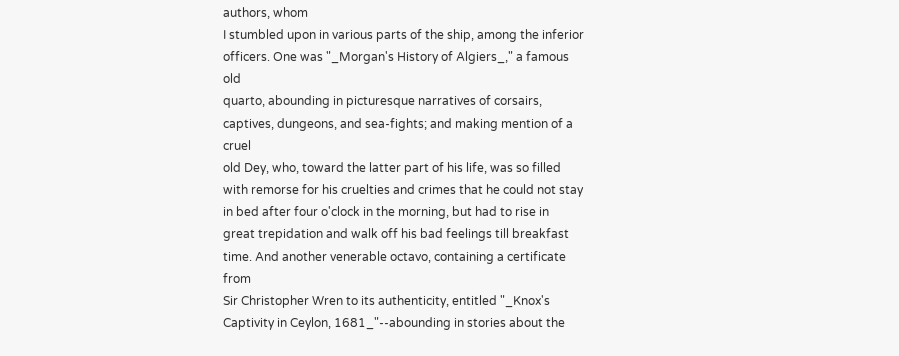authors, whom
I stumbled upon in various parts of the ship, among the inferior
officers. One was "_Morgan's History of Algiers_," a famous old
quarto, abounding in picturesque narratives of corsairs,
captives, dungeons, and sea-fights; and making mention of a cruel
old Dey, who, toward the latter part of his life, was so filled
with remorse for his cruelties and crimes that he could not stay
in bed after four o'clock in the morning, but had to rise in
great trepidation and walk off his bad feelings till breakfast
time. And another venerable octavo, containing a certificate from
Sir Christopher Wren to its authenticity, entitled "_Knox's
Captivity in Ceylon, 1681_"--abounding in stories about the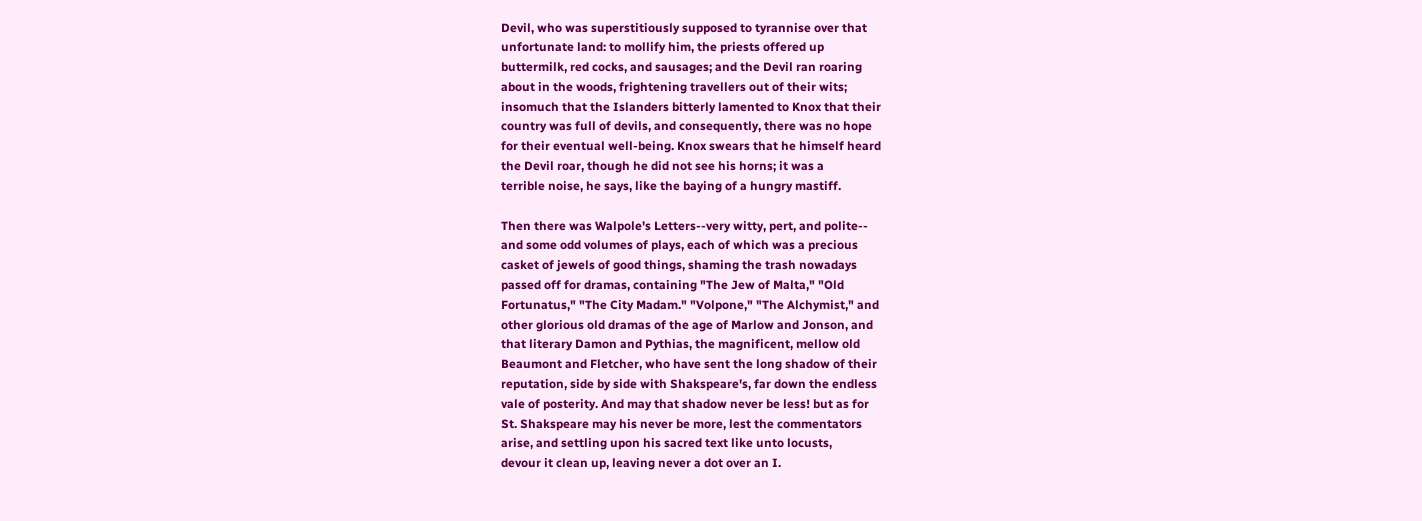Devil, who was superstitiously supposed to tyrannise over that
unfortunate land: to mollify him, the priests offered up
buttermilk, red cocks, and sausages; and the Devil ran roaring
about in the woods, frightening travellers out of their wits;
insomuch that the Islanders bitterly lamented to Knox that their
country was full of devils, and consequently, there was no hope
for their eventual well-being. Knox swears that he himself heard
the Devil roar, though he did not see his horns; it was a
terrible noise, he says, like the baying of a hungry mastiff.

Then there was Walpole's Letters--very witty, pert, and polite--
and some odd volumes of plays, each of which was a precious
casket of jewels of good things, shaming the trash nowadays
passed off for dramas, containing "The Jew of Malta," "Old
Fortunatus," "The City Madam." "Volpone," "The Alchymist," and
other glorious old dramas of the age of Marlow and Jonson, and
that literary Damon and Pythias, the magnificent, mellow old
Beaumont and Fletcher, who have sent the long shadow of their
reputation, side by side with Shakspeare's, far down the endless
vale of posterity. And may that shadow never be less! but as for
St. Shakspeare may his never be more, lest the commentators
arise, and settling upon his sacred text like unto locusts,
devour it clean up, leaving never a dot over an I.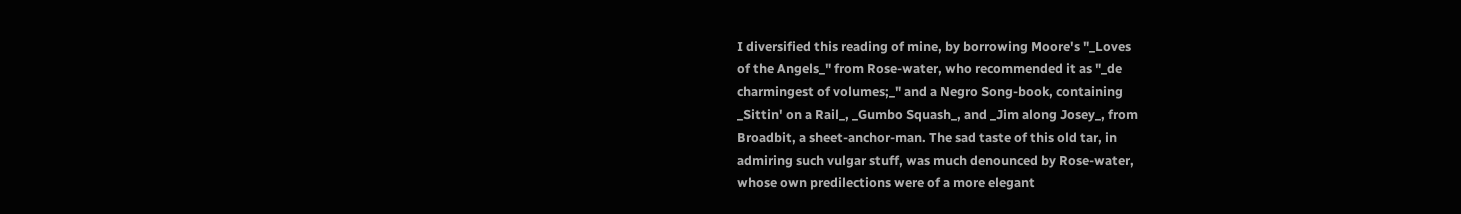I diversified this reading of mine, by borrowing Moore's "_Loves
of the Angels_" from Rose-water, who recommended it as "_de
charmingest of volumes;_" and a Negro Song-book, containing
_Sittin' on a Rail_, _Gumbo Squash_, and _Jim along Josey_, from
Broadbit, a sheet-anchor-man. The sad taste of this old tar, in
admiring such vulgar stuff, was much denounced by Rose-water,
whose own predilections were of a more elegant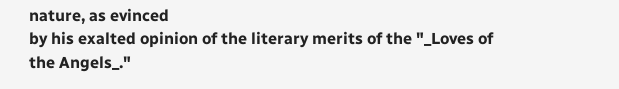nature, as evinced
by his exalted opinion of the literary merits of the "_Loves of
the Angels_."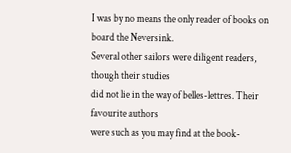I was by no means the only reader of books on board the Neversink.
Several other sailors were diligent readers, though their studies
did not lie in the way of belles-lettres. Their favourite authors
were such as you may find at the book-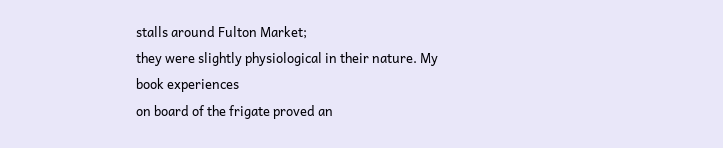stalls around Fulton Market;
they were slightly physiological in their nature. My book experiences
on board of the frigate proved an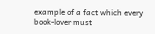example of a fact which every
book-lover must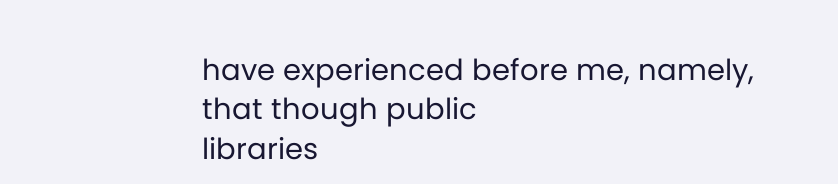have experienced before me, namely, that though public
libraries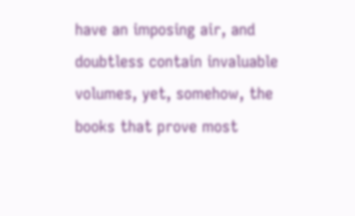have an imposing air, and doubtless contain invaluable
volumes, yet, somehow, the books that prove most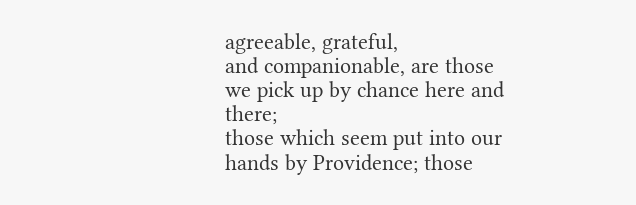agreeable, grateful,
and companionable, are those we pick up by chance here and there;
those which seem put into our hands by Providence; those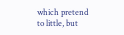which pretend
to little, but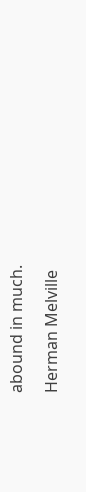abound in much.

Herman Melville